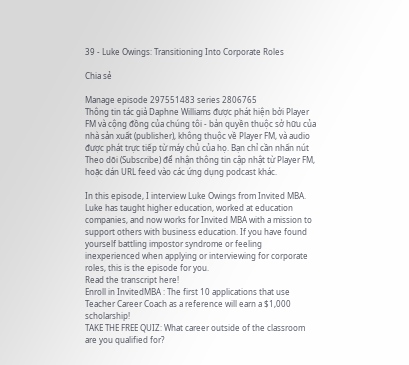39 - Luke Owings: Transitioning Into Corporate Roles

Chia sẻ

Manage episode 297551483 series 2806765
Thông tin tác giả Daphne Williams được phát hiện bởi Player FM và cộng đồng của chúng tôi - bản quyền thuộc sở hữu của nhà sản xuất (publisher), không thuộc về Player FM, và audio được phát trực tiếp từ máy chủ của họ. Bạn chỉ cần nhấn nút Theo dõi (Subscribe) để nhận thông tin cập nhật từ Player FM, hoặc dán URL feed vào các ứng dụng podcast khác.

In this episode, I interview Luke Owings from Invited MBA. Luke has taught higher education, worked at education companies, and now works for Invited MBA with a mission to support others with business education. If you have found yourself battling impostor syndrome or feeling inexperienced when applying or interviewing for corporate roles, this is the episode for you.
Read the transcript here!
Enroll in InvitedMBA : The first 10 applications that use Teacher Career Coach as a reference will earn a $1,000 scholarship!
TAKE THE FREE QUIZ: What career outside of the classroom are you qualified for?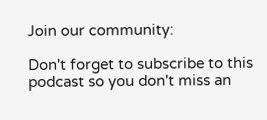Join our community:

Don't forget to subscribe to this podcast so you don't miss an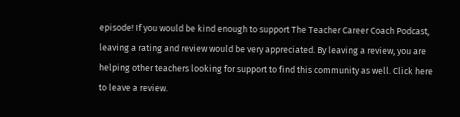episode! If you would be kind enough to support The Teacher Career Coach Podcast, leaving a rating and review would be very appreciated. By leaving a review, you are helping other teachers looking for support to find this community as well. Click here to leave a review.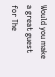Would you make a great guest for The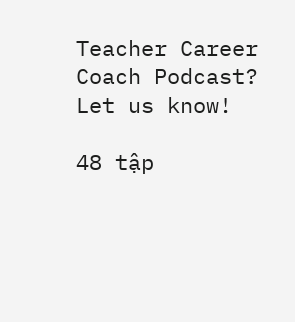Teacher Career Coach Podcast? Let us know!

48 tập